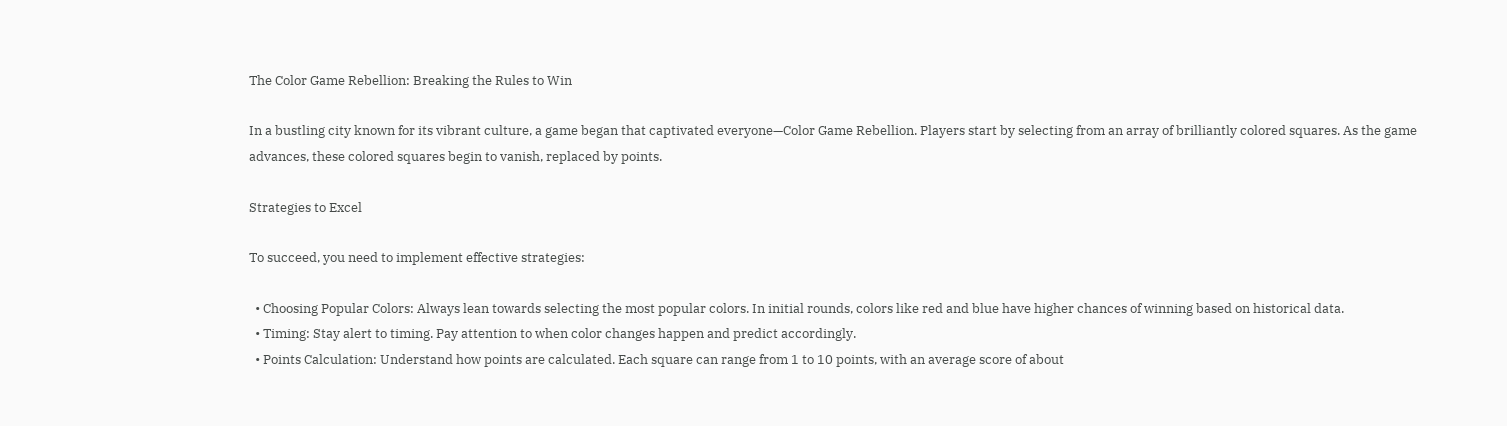The Color Game Rebellion: Breaking the Rules to Win

In a bustling city known for its vibrant culture, a game began that captivated everyone—Color Game Rebellion. Players start by selecting from an array of brilliantly colored squares. As the game advances, these colored squares begin to vanish, replaced by points.

Strategies to Excel

To succeed, you need to implement effective strategies:

  • Choosing Popular Colors: Always lean towards selecting the most popular colors. In initial rounds, colors like red and blue have higher chances of winning based on historical data.
  • Timing: Stay alert to timing. Pay attention to when color changes happen and predict accordingly.
  • Points Calculation: Understand how points are calculated. Each square can range from 1 to 10 points, with an average score of about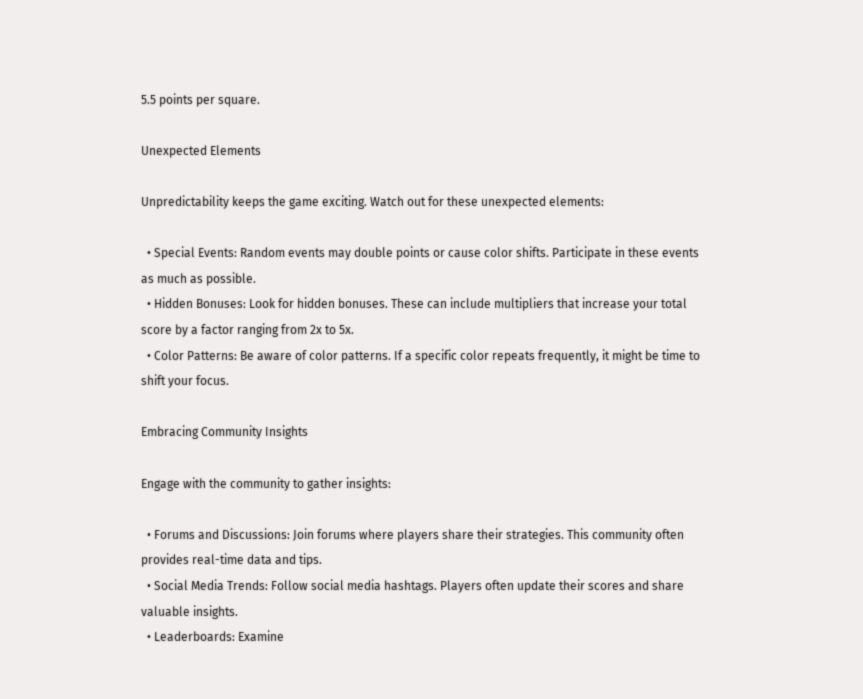5.5 points per square.

Unexpected Elements

Unpredictability keeps the game exciting. Watch out for these unexpected elements:

  • Special Events: Random events may double points or cause color shifts. Participate in these events as much as possible.
  • Hidden Bonuses: Look for hidden bonuses. These can include multipliers that increase your total score by a factor ranging from 2x to 5x.
  • Color Patterns: Be aware of color patterns. If a specific color repeats frequently, it might be time to shift your focus.

Embracing Community Insights

Engage with the community to gather insights:

  • Forums and Discussions: Join forums where players share their strategies. This community often provides real-time data and tips.
  • Social Media Trends: Follow social media hashtags. Players often update their scores and share valuable insights.
  • Leaderboards: Examine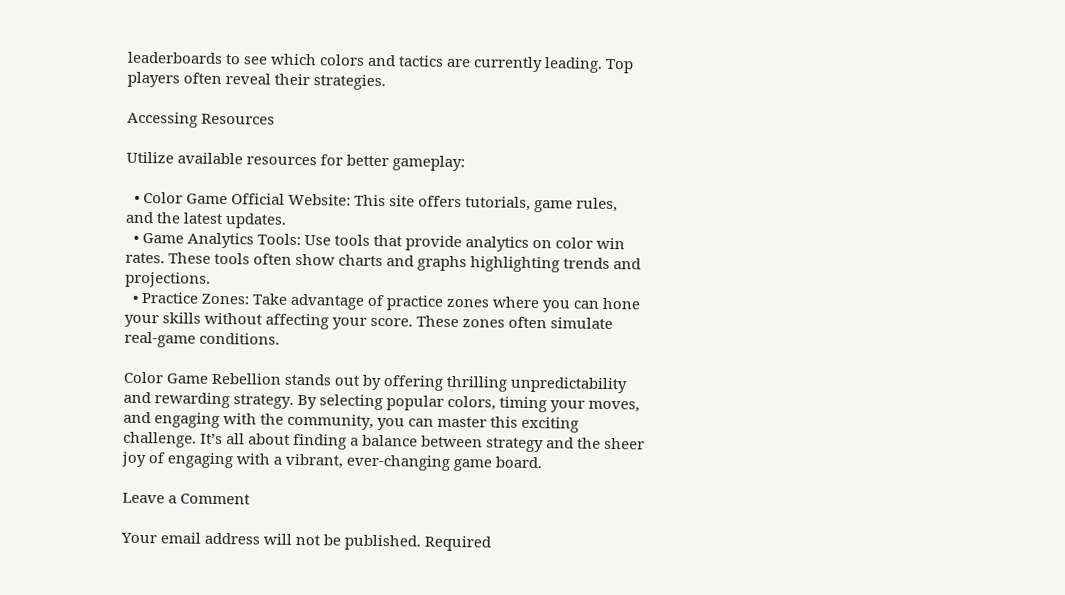leaderboards to see which colors and tactics are currently leading. Top players often reveal their strategies.

Accessing Resources

Utilize available resources for better gameplay:

  • Color Game Official Website: This site offers tutorials, game rules, and the latest updates.
  • Game Analytics Tools: Use tools that provide analytics on color win rates. These tools often show charts and graphs highlighting trends and projections.
  • Practice Zones: Take advantage of practice zones where you can hone your skills without affecting your score. These zones often simulate real-game conditions.

Color Game Rebellion stands out by offering thrilling unpredictability and rewarding strategy. By selecting popular colors, timing your moves, and engaging with the community, you can master this exciting challenge. It’s all about finding a balance between strategy and the sheer joy of engaging with a vibrant, ever-changing game board.

Leave a Comment

Your email address will not be published. Required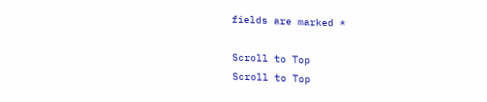fields are marked *

Scroll to Top
Scroll to Top